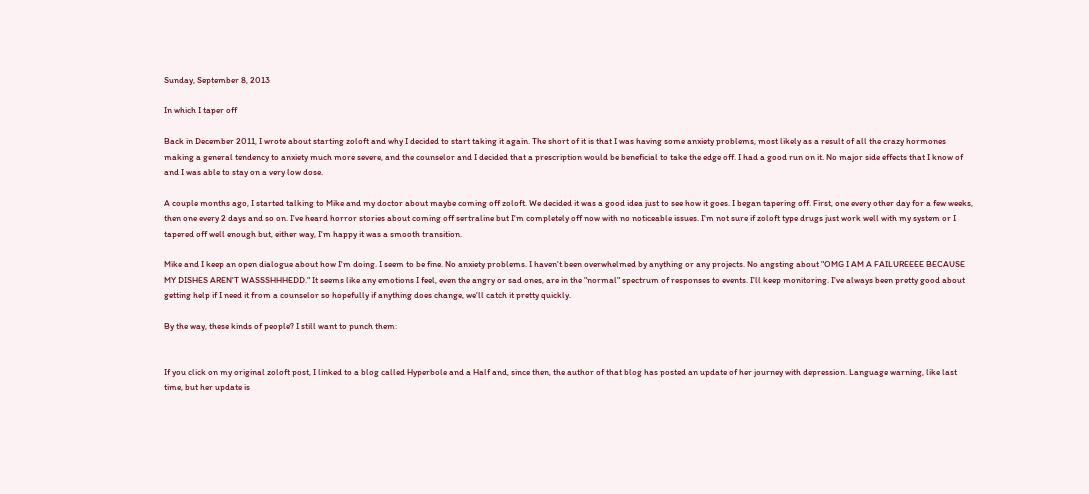Sunday, September 8, 2013

In which I taper off

Back in December 2011, I wrote about starting zoloft and why I decided to start taking it again. The short of it is that I was having some anxiety problems, most likely as a result of all the crazy hormones making a general tendency to anxiety much more severe, and the counselor and I decided that a prescription would be beneficial to take the edge off. I had a good run on it. No major side effects that I know of and I was able to stay on a very low dose.

A couple months ago, I started talking to Mike and my doctor about maybe coming off zoloft. We decided it was a good idea just to see how it goes. I began tapering off. First, one every other day for a few weeks, then one every 2 days and so on. I've heard horror stories about coming off sertraline but I'm completely off now with no noticeable issues. I'm not sure if zoloft type drugs just work well with my system or I tapered off well enough but, either way, I'm happy it was a smooth transition.

Mike and I keep an open dialogue about how I'm doing. I seem to be fine. No anxiety problems. I haven't been overwhelmed by anything or any projects. No angsting about "OMG I AM A FAILUREEEE BECAUSE MY DISHES AREN'T WASSSHHHEDD." It seems like any emotions I feel, even the angry or sad ones, are in the "normal" spectrum of responses to events. I'll keep monitoring. I've always been pretty good about getting help if I need it from a counselor so hopefully if anything does change, we'll catch it pretty quickly.

By the way, these kinds of people? I still want to punch them:


If you click on my original zoloft post, I linked to a blog called Hyperbole and a Half and, since then, the author of that blog has posted an update of her journey with depression. Language warning, like last time, but her update is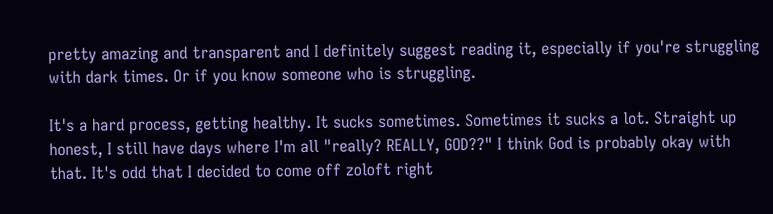pretty amazing and transparent and I definitely suggest reading it, especially if you're struggling with dark times. Or if you know someone who is struggling.

It's a hard process, getting healthy. It sucks sometimes. Sometimes it sucks a lot. Straight up honest, I still have days where I'm all "really? REALLY, GOD??" I think God is probably okay with that. It's odd that I decided to come off zoloft right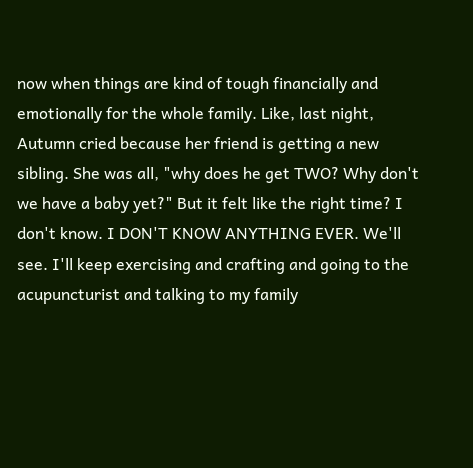now when things are kind of tough financially and emotionally for the whole family. Like, last night, Autumn cried because her friend is getting a new sibling. She was all, "why does he get TWO? Why don't we have a baby yet?" But it felt like the right time? I don't know. I DON'T KNOW ANYTHING EVER. We'll see. I'll keep exercising and crafting and going to the acupuncturist and talking to my family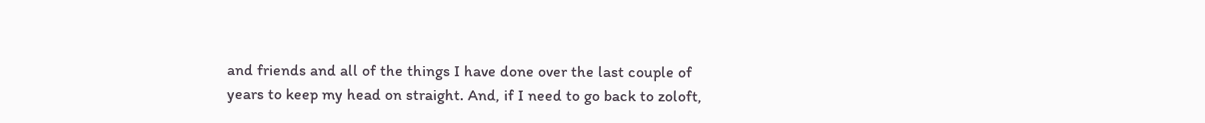and friends and all of the things I have done over the last couple of years to keep my head on straight. And, if I need to go back to zoloft,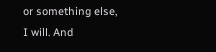or something else, I will. And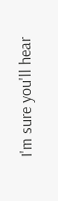I'm sure you'll hear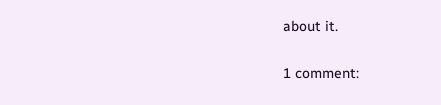about it.

1 comment: